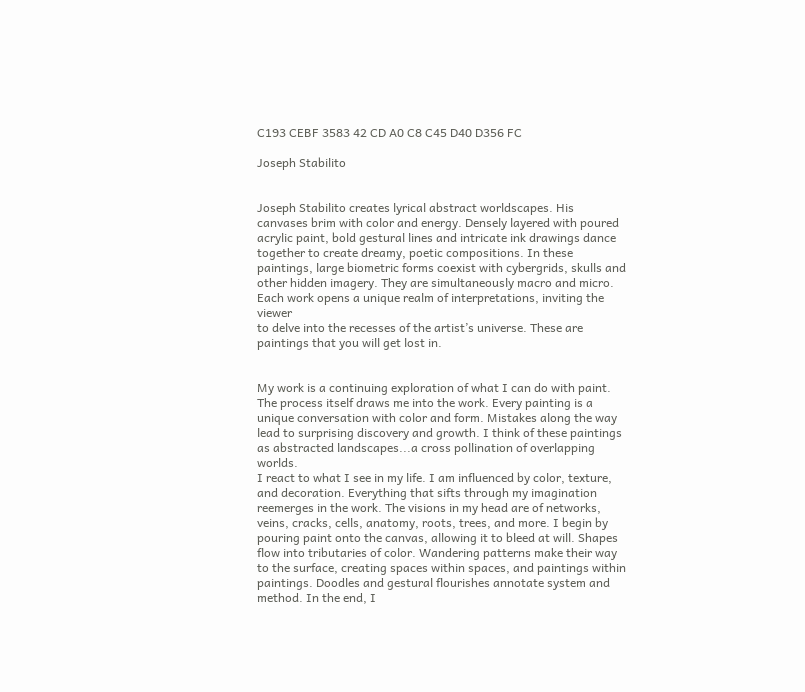C193 CEBF 3583 42 CD A0 C8 C45 D40 D356 FC

Joseph Stabilito


Joseph Stabilito creates lyrical abstract worldscapes. His canvases brim with color and energy. Densely layered with poured acrylic paint, bold gestural lines and intricate ink drawings dance together to create dreamy, poetic compositions. In these paintings, large biometric forms coexist with cybergrids, skulls and other hidden imagery. They are simultaneously macro and micro. Each work opens a unique realm of interpretations, inviting the viewer
to delve into the recesses of the artist’s universe. These are paintings that you will get lost in.


My work is a continuing exploration of what I can do with paint. The process itself draws me into the work. Every painting is a unique conversation with color and form. Mistakes along the way lead to surprising discovery and growth. I think of these paintings as abstracted landscapes...a cross pollination of overlapping worlds.
I react to what I see in my life. I am influenced by color, texture, and decoration. Everything that sifts through my imagination reemerges in the work. The visions in my head are of networks, veins, cracks, cells, anatomy, roots, trees, and more. I begin by pouring paint onto the canvas, allowing it to bleed at will. Shapes flow into tributaries of color. Wandering patterns make their way to the surface, creating spaces within spaces, and paintings within paintings. Doodles and gestural flourishes annotate system and method. In the end, I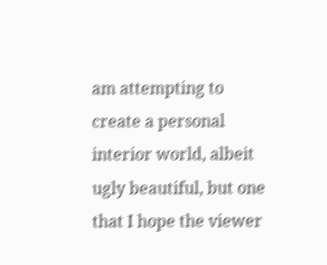am attempting to create a personal interior world, albeit ugly beautiful, but one that I hope the viewer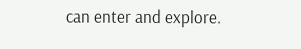can enter and explore.